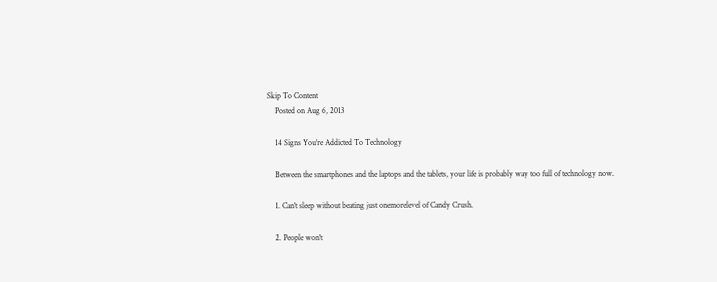Skip To Content
    Posted on Aug 6, 2013

    14 Signs You're Addicted To Technology

    Between the smartphones and the laptops and the tablets, your life is probably way too full of technology now.

    1. Can't sleep without beating just onemorelevel of Candy Crush.

    2. People won't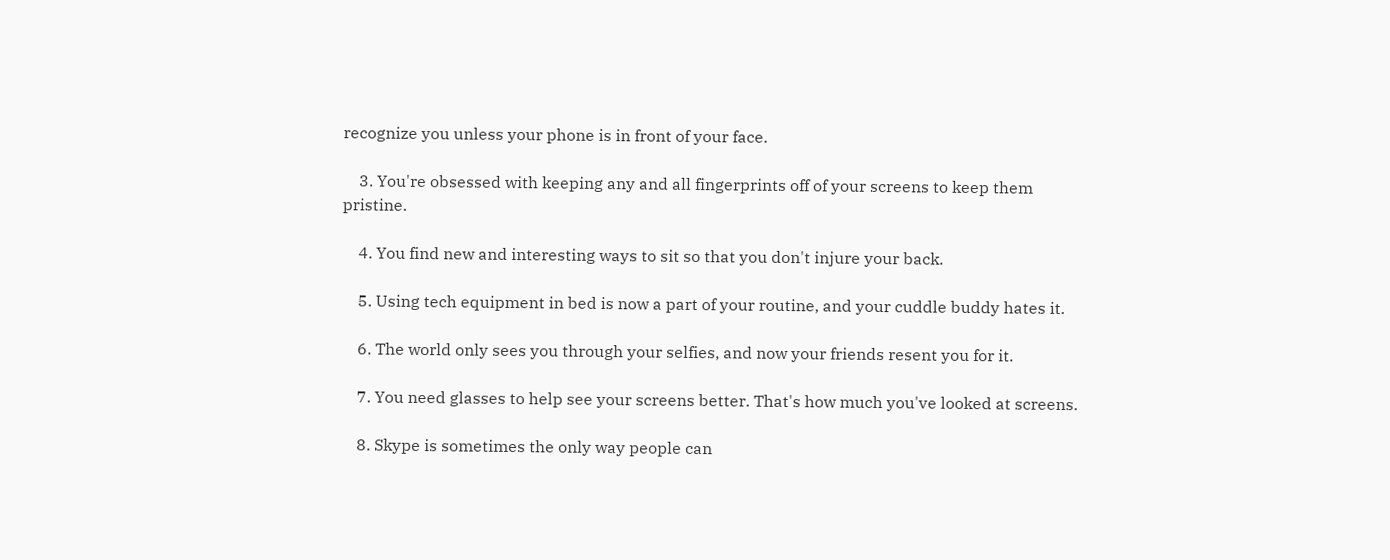recognize you unless your phone is in front of your face.

    3. You're obsessed with keeping any and all fingerprints off of your screens to keep them pristine.

    4. You find new and interesting ways to sit so that you don't injure your back.

    5. Using tech equipment in bed is now a part of your routine, and your cuddle buddy hates it.

    6. The world only sees you through your selfies, and now your friends resent you for it.

    7. You need glasses to help see your screens better. That's how much you've looked at screens.

    8. Skype is sometimes the only way people can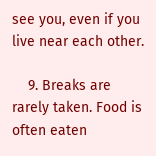see you, even if you live near each other.

    9. Breaks are rarely taken. Food is often eaten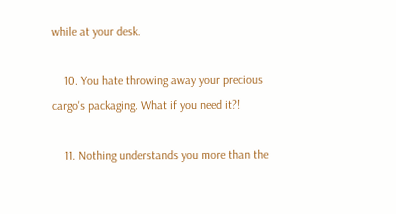while at your desk.

    10. You hate throwing away your precious cargo's packaging. What if you need it?!

    11. Nothing understands you more than the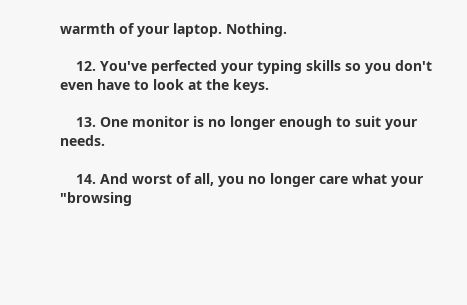warmth of your laptop. Nothing.

    12. You've perfected your typing skills so you don't even have to look at the keys.

    13. One monitor is no longer enough to suit your needs.

    14. And worst of all, you no longer care what your "browsing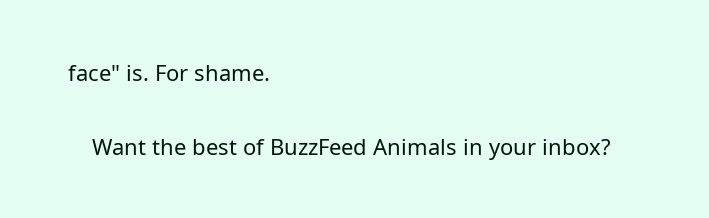face" is. For shame.

    Want the best of BuzzFeed Animals in your inbox?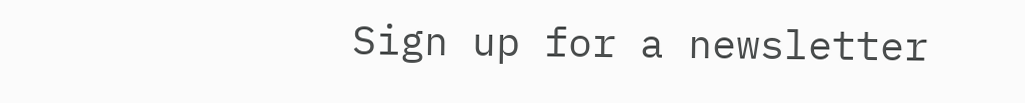Sign up for a newsletter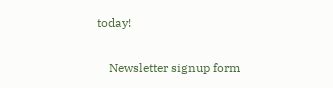today!

    Newsletter signup form